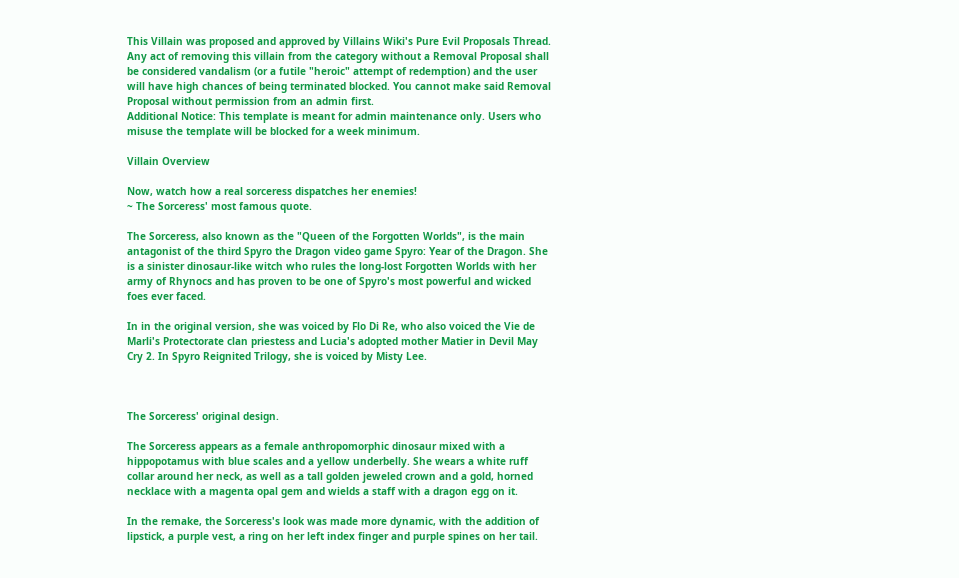This Villain was proposed and approved by Villains Wiki's Pure Evil Proposals Thread. Any act of removing this villain from the category without a Removal Proposal shall be considered vandalism (or a futile "heroic" attempt of redemption) and the user will have high chances of being terminated blocked. You cannot make said Removal Proposal without permission from an admin first.
Additional Notice: This template is meant for admin maintenance only. Users who misuse the template will be blocked for a week minimum.

Villain Overview

Now, watch how a real sorceress dispatches her enemies!
~ The Sorceress' most famous quote.

The Sorceress, also known as the "Queen of the Forgotten Worlds", is the main antagonist of the third Spyro the Dragon video game Spyro: Year of the Dragon. She is a sinister dinosaur-like witch who rules the long-lost Forgotten Worlds with her army of Rhynocs and has proven to be one of Spyro's most powerful and wicked foes ever faced.

In in the original version, she was voiced by Flo Di Re, who also voiced the Vie de Marli's Protectorate clan priestess and Lucia's adopted mother Matier in Devil May Cry 2. In Spyro Reignited Trilogy, she is voiced by Misty Lee.



The Sorceress' original design.

The Sorceress appears as a female anthropomorphic dinosaur mixed with a hippopotamus with blue scales and a yellow underbelly. She wears a white ruff collar around her neck, as well as a tall golden jeweled crown and a gold, horned necklace with a magenta opal gem and wields a staff with a dragon egg on it.

In the remake, the Sorceress's look was made more dynamic, with the addition of lipstick, a purple vest, a ring on her left index finger and purple spines on her tail.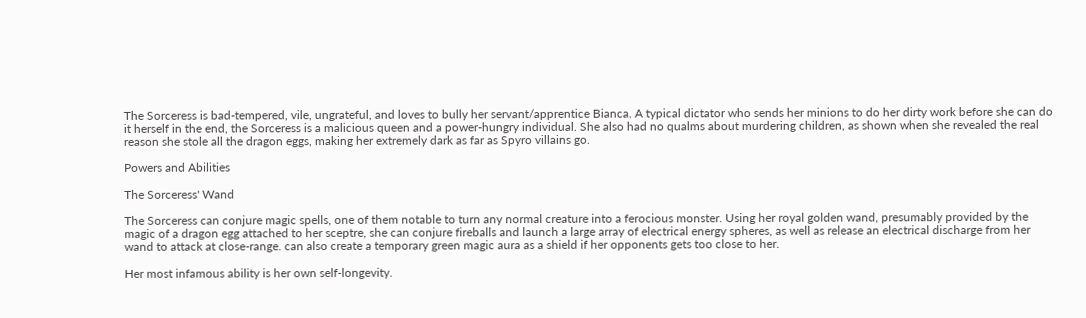The Sorceress is bad-tempered, vile, ungrateful, and loves to bully her servant/apprentice Bianca. A typical dictator who sends her minions to do her dirty work before she can do it herself in the end, the Sorceress is a malicious queen and a power-hungry individual. She also had no qualms about murdering children, as shown when she revealed the real reason she stole all the dragon eggs, making her extremely dark as far as Spyro villains go.

Powers and Abilities

The Sorceress' Wand

The Sorceress can conjure magic spells, one of them notable to turn any normal creature into a ferocious monster. Using her royal golden wand, presumably provided by the magic of a dragon egg attached to her sceptre, she can conjure fireballs and launch a large array of electrical energy spheres, as well as release an electrical discharge from her wand to attack at close-range. can also create a temporary green magic aura as a shield if her opponents gets too close to her.

Her most infamous ability is her own self-longevity.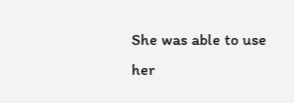She was able to use her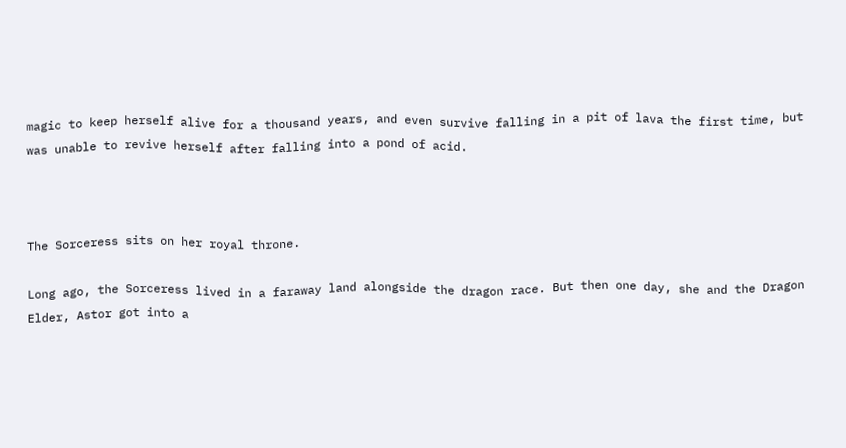magic to keep herself alive for a thousand years, and even survive falling in a pit of lava the first time, but was unable to revive herself after falling into a pond of acid.



The Sorceress sits on her royal throne.

Long ago, the Sorceress lived in a faraway land alongside the dragon race. But then one day, she and the Dragon Elder, Astor got into a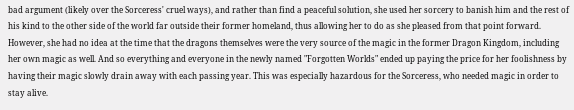bad argument (likely over the Sorceress' cruel ways), and rather than find a peaceful solution, she used her sorcery to banish him and the rest of his kind to the other side of the world far outside their former homeland, thus allowing her to do as she pleased from that point forward. However, she had no idea at the time that the dragons themselves were the very source of the magic in the former Dragon Kingdom, including her own magic as well. And so everything and everyone in the newly named "Forgotten Worlds" ended up paying the price for her foolishness by having their magic slowly drain away with each passing year. This was especially hazardous for the Sorceress, who needed magic in order to stay alive.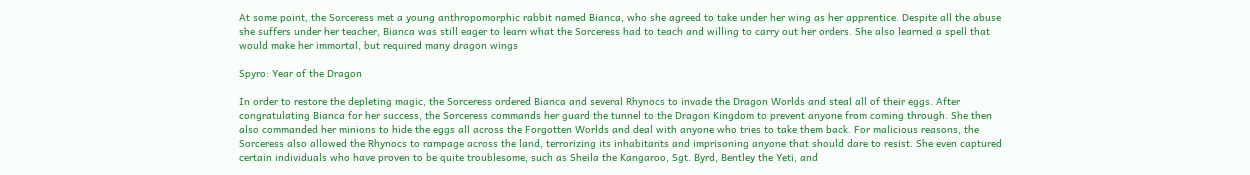At some point, the Sorceress met a young anthropomorphic rabbit named Bianca, who she agreed to take under her wing as her apprentice. Despite all the abuse she suffers under her teacher, Bianca was still eager to learn what the Sorceress had to teach and willing to carry out her orders. She also learned a spell that would make her immortal, but required many dragon wings

Spyro: Year of the Dragon

In order to restore the depleting magic, the Sorceress ordered Bianca and several Rhynocs to invade the Dragon Worlds and steal all of their eggs. After congratulating Bianca for her success, the Sorceress commands her guard the tunnel to the Dragon Kingdom to prevent anyone from coming through. She then also commanded her minions to hide the eggs all across the Forgotten Worlds and deal with anyone who tries to take them back. For malicious reasons, the Sorceress also allowed the Rhynocs to rampage across the land, terrorizing its inhabitants and imprisoning anyone that should dare to resist. She even captured certain individuals who have proven to be quite troublesome, such as Sheila the Kangaroo, Sgt. Byrd, Bentley the Yeti, and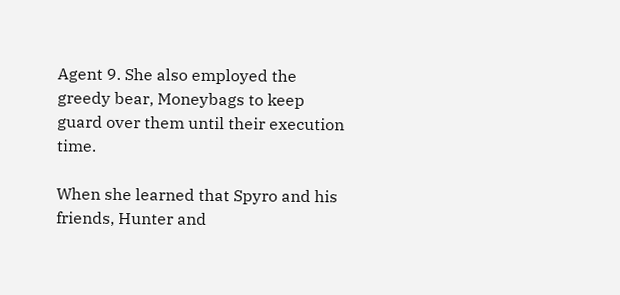Agent 9. She also employed the greedy bear, Moneybags to keep guard over them until their execution time.

When she learned that Spyro and his friends, Hunter and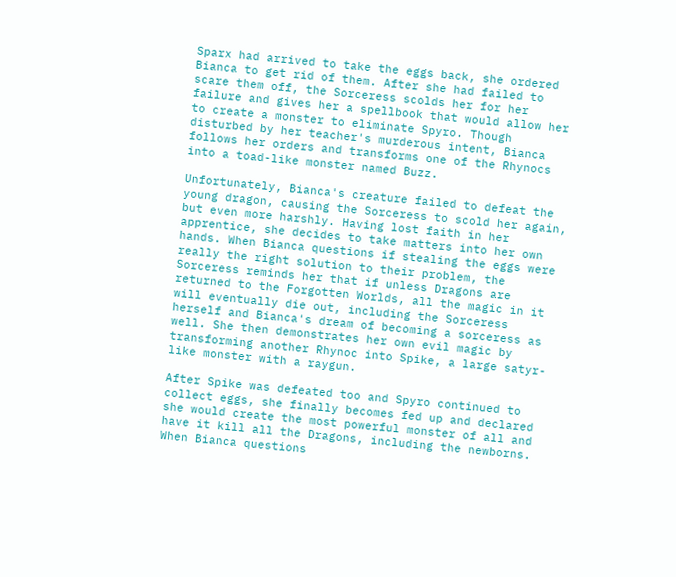Sparx had arrived to take the eggs back, she ordered Bianca to get rid of them. After she had failed to scare them off, the Sorceress scolds her for her failure and gives her a spellbook that would allow her to create a monster to eliminate Spyro. Though disturbed by her teacher's murderous intent, Bianca follows her orders and transforms one of the Rhynocs into a toad-like monster named Buzz.

Unfortunately, Bianca's creature failed to defeat the young dragon, causing the Sorceress to scold her again, but even more harshly. Having lost faith in her apprentice, she decides to take matters into her own hands. When Bianca questions if stealing the eggs were really the right solution to their problem, the Sorceress reminds her that if unless Dragons are returned to the Forgotten Worlds, all the magic in it will eventually die out, including the Sorceress herself and Bianca's dream of becoming a sorceress as well. She then demonstrates her own evil magic by transforming another Rhynoc into Spike, a large satyr-like monster with a raygun.

After Spike was defeated too and Spyro continued to collect eggs, she finally becomes fed up and declared she would create the most powerful monster of all and have it kill all the Dragons, including the newborns. When Bianca questions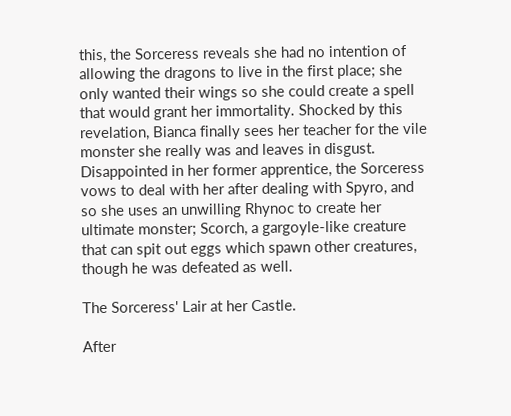this, the Sorceress reveals she had no intention of allowing the dragons to live in the first place; she only wanted their wings so she could create a spell that would grant her immortality. Shocked by this revelation, Bianca finally sees her teacher for the vile monster she really was and leaves in disgust. Disappointed in her former apprentice, the Sorceress vows to deal with her after dealing with Spyro, and so she uses an unwilling Rhynoc to create her ultimate monster; Scorch, a gargoyle-like creature that can spit out eggs which spawn other creatures, though he was defeated as well.

The Sorceress' Lair at her Castle.

After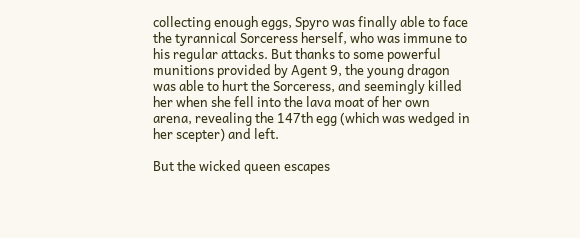collecting enough eggs, Spyro was finally able to face the tyrannical Sorceress herself, who was immune to his regular attacks. But thanks to some powerful munitions provided by Agent 9, the young dragon was able to hurt the Sorceress, and seemingly killed her when she fell into the lava moat of her own arena, revealing the 147th egg (which was wedged in her scepter) and left.

But the wicked queen escapes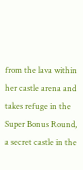from the lava within her castle arena and takes refuge in the Super Bonus Round, a secret castle in the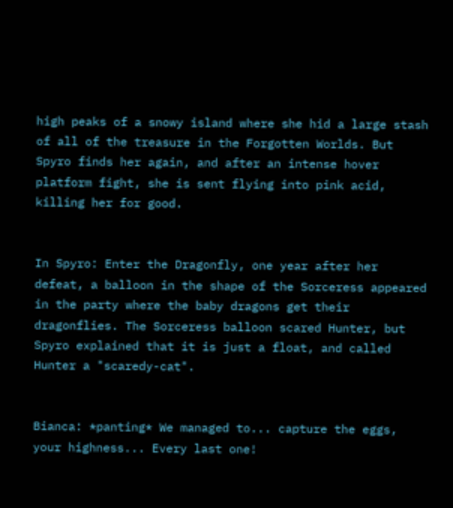high peaks of a snowy island where she hid a large stash of all of the treasure in the Forgotten Worlds. But Spyro finds her again, and after an intense hover platform fight, she is sent flying into pink acid, killing her for good.


In Spyro: Enter the Dragonfly, one year after her defeat, a balloon in the shape of the Sorceress appeared in the party where the baby dragons get their dragonflies. The Sorceress balloon scared Hunter, but Spyro explained that it is just a float, and called Hunter a "scaredy-cat".


Bianca: *panting* We managed to... capture the eggs, your highness... Every last one!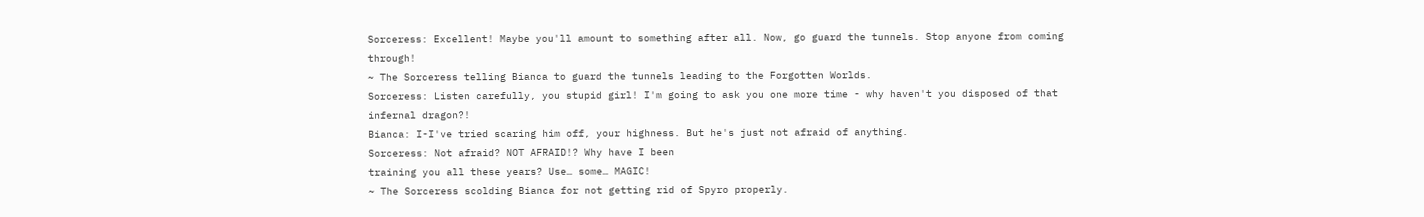Sorceress: Excellent! Maybe you'll amount to something after all. Now, go guard the tunnels. Stop anyone from coming through!
~ The Sorceress telling Bianca to guard the tunnels leading to the Forgotten Worlds.
Sorceress: Listen carefully, you stupid girl! I'm going to ask you one more time - why haven't you disposed of that infernal dragon?!
Bianca: I-I've tried scaring him off, your highness. But he's just not afraid of anything.
Sorceress: Not afraid? NOT AFRAID!? Why have I been
training you all these years? Use… some… MAGIC!
~ The Sorceress scolding Bianca for not getting rid of Spyro properly.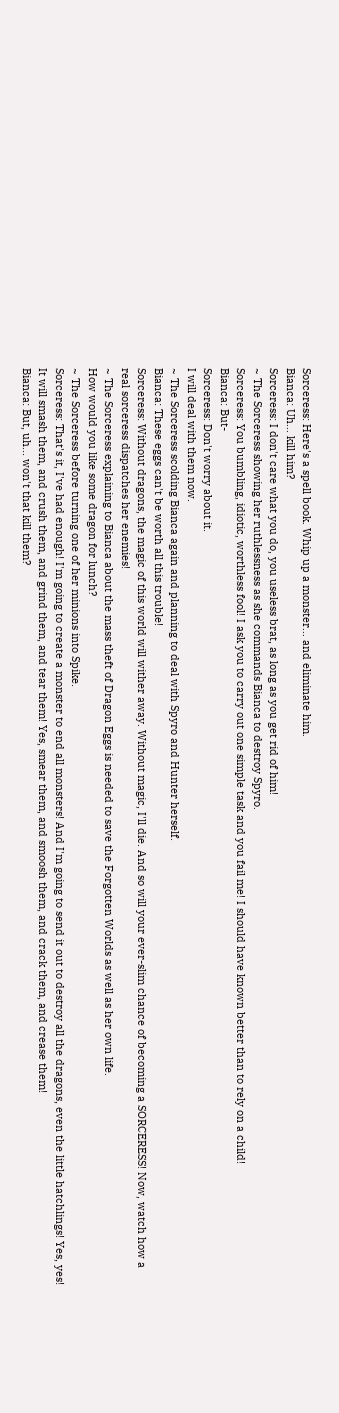Sorceress: Here's a spell book. Whip up a monster… and eliminate him.
Bianca: Uh... kill him?
Sorceress: I don't care what you do, you useless brat, as long as you get rid of him!
~ The Sorceress showing her ruthlessness as she commands Bianca to destroy Spyro.
Sorceress: You bumbling, idiotic, worthless fool! I ask you to carry out one simple task and you fail me! I should have known better than to rely on a child!
Bianca: But-
Sorceress: Don't worry about it.
I will deal with them now.
~ The Sorceress scolding Bianca again and planning to deal with Spyro and Hunter herself.
Bianca: These eggs can't be worth all this trouble!
Sorceress: Without dragons, the magic of this world will wither away. Without magic, I'll die. And so will your ever-slim chance of becoming a SORCERESS! Now, watch how a
real sorceress dispatches her enemies!
~ The Sorceress explaining to Bianca about the mass theft of Dragon Eggs is needed to save the Forgotten Worlds as well as her own life.
How would you like some dragon for lunch?
~ The Sorceress before turning one of her minions into Spike.
Sorceress: That's it, I've had enough! I'm going to create a monster to end all monsters! And I'm going to send it out to destroy all the dragons, even the little hatchlings! Yes, yes! It will smash them, and crush them, and grind them, and tear them! Yes, smear them, and smoosh them, and crack them, and crease them!
Bianca: But, uh... won't that kill them?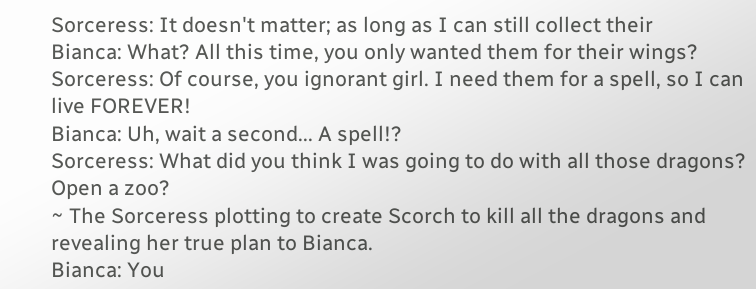Sorceress: It doesn't matter; as long as I can still collect their
Bianca: What? All this time, you only wanted them for their wings?
Sorceress: Of course, you ignorant girl. I need them for a spell, so I can live FOREVER!
Bianca: Uh, wait a second... A spell!?
Sorceress: What did you think I was going to do with all those dragons? Open a zoo?
~ The Sorceress plotting to create Scorch to kill all the dragons and revealing her true plan to Bianca.
Bianca: You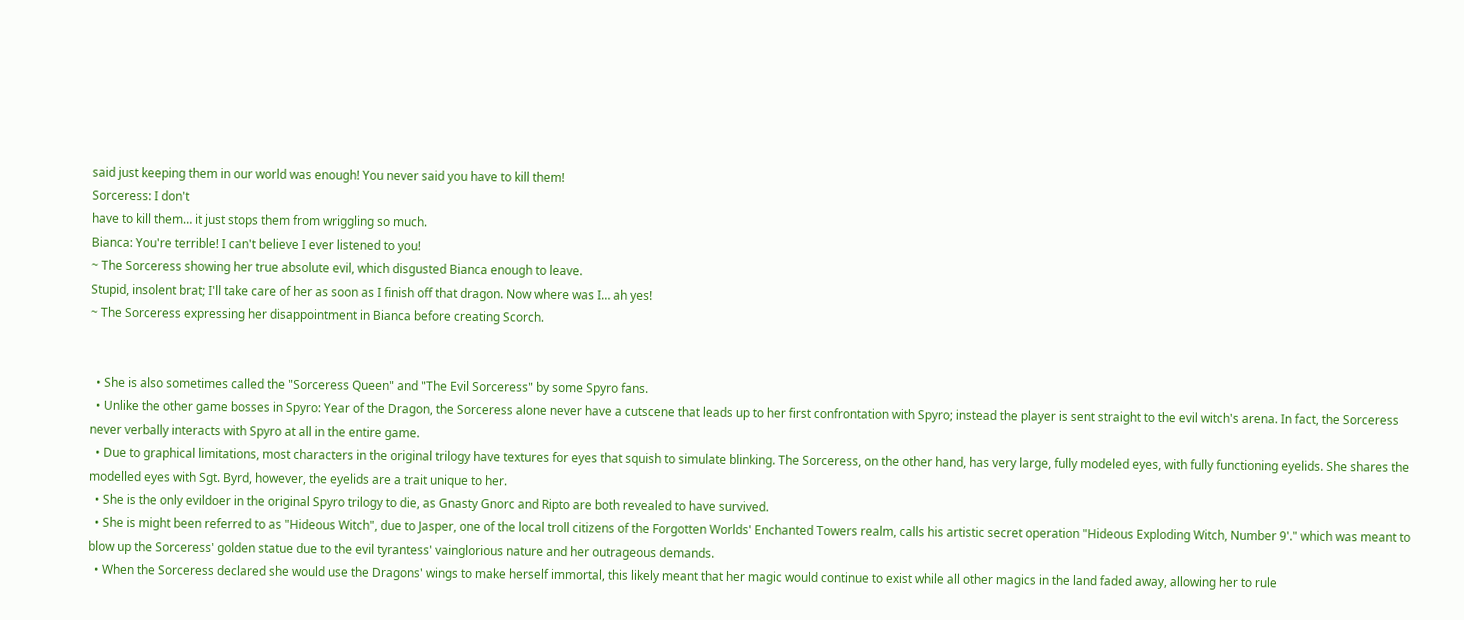said just keeping them in our world was enough! You never said you have to kill them!
Sorceress: I don't
have to kill them… it just stops them from wriggling so much.
Bianca: You're terrible! I can't believe I ever listened to you!
~ The Sorceress showing her true absolute evil, which disgusted Bianca enough to leave.
Stupid, insolent brat; I'll take care of her as soon as I finish off that dragon. Now where was I… ah yes!
~ The Sorceress expressing her disappointment in Bianca before creating Scorch.


  • She is also sometimes called the "Sorceress Queen" and "The Evil Sorceress" by some Spyro fans.
  • Unlike the other game bosses in Spyro: Year of the Dragon, the Sorceress alone never have a cutscene that leads up to her first confrontation with Spyro; instead the player is sent straight to the evil witch's arena. In fact, the Sorceress never verbally interacts with Spyro at all in the entire game.
  • Due to graphical limitations, most characters in the original trilogy have textures for eyes that squish to simulate blinking. The Sorceress, on the other hand, has very large, fully modeled eyes, with fully functioning eyelids. She shares the modelled eyes with Sgt. Byrd, however, the eyelids are a trait unique to her.
  • She is the only evildoer in the original Spyro trilogy to die, as Gnasty Gnorc and Ripto are both revealed to have survived.
  • She is might been referred to as "Hideous Witch", due to Jasper, one of the local troll citizens of the Forgotten Worlds' Enchanted Towers realm, calls his artistic secret operation "Hideous Exploding Witch, Number 9'." which was meant to blow up the Sorceress' golden statue due to the evil tyrantess' vainglorious nature and her outrageous demands.
  • When the Sorceress declared she would use the Dragons' wings to make herself immortal, this likely meant that her magic would continue to exist while all other magics in the land faded away, allowing her to rule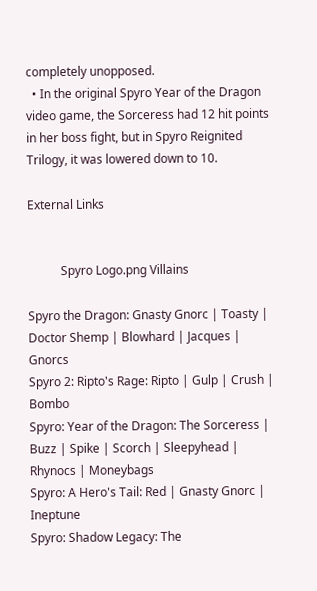completely unopposed.
  • In the original Spyro Year of the Dragon video game, the Sorceress had 12 hit points in her boss fight, but in Spyro Reignited Trilogy, it was lowered down to 10.

External Links


           Spyro Logo.png Villains

Spyro the Dragon: Gnasty Gnorc | Toasty | Doctor Shemp | Blowhard | Jacques | Gnorcs
Spyro 2: Ripto's Rage: Ripto | Gulp | Crush | Bombo
Spyro: Year of the Dragon: The Sorceress | Buzz | Spike | Scorch | Sleepyhead | Rhynocs | Moneybags
Spyro: A Hero's Tail: Red | Gnasty Gnorc | Ineptune
Spyro: Shadow Legacy: The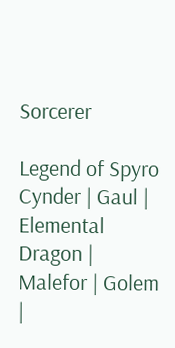Sorcerer

Legend of Spyro
Cynder | Gaul | Elemental Dragon | Malefor | Golem |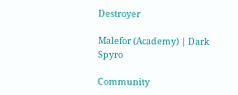Destroyer

Malefor (Academy) | Dark Spyro

Community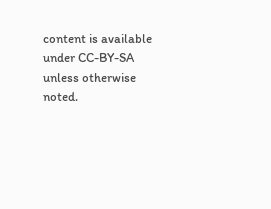content is available under CC-BY-SA unless otherwise noted.